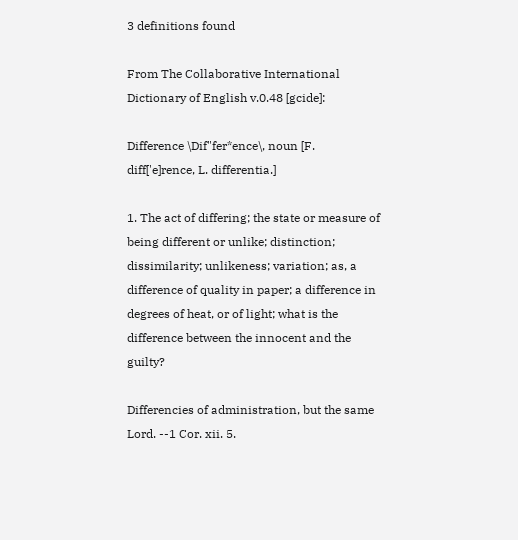3 definitions found

From The Collaborative International Dictionary of English v.0.48 [gcide]:

Difference \Dif"fer*ence\, noun [F. diff['e]rence, L. differentia.]

1. The act of differing; the state or measure of being different or unlike; distinction; dissimilarity; unlikeness; variation; as, a difference of quality in paper; a difference in degrees of heat, or of light; what is the difference between the innocent and the guilty?

Differencies of administration, but the same Lord. --1 Cor. xii. 5.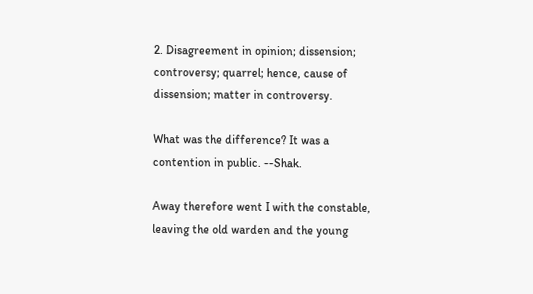2. Disagreement in opinion; dissension; controversy; quarrel; hence, cause of dissension; matter in controversy.

What was the difference? It was a contention in public. --Shak.

Away therefore went I with the constable, leaving the old warden and the young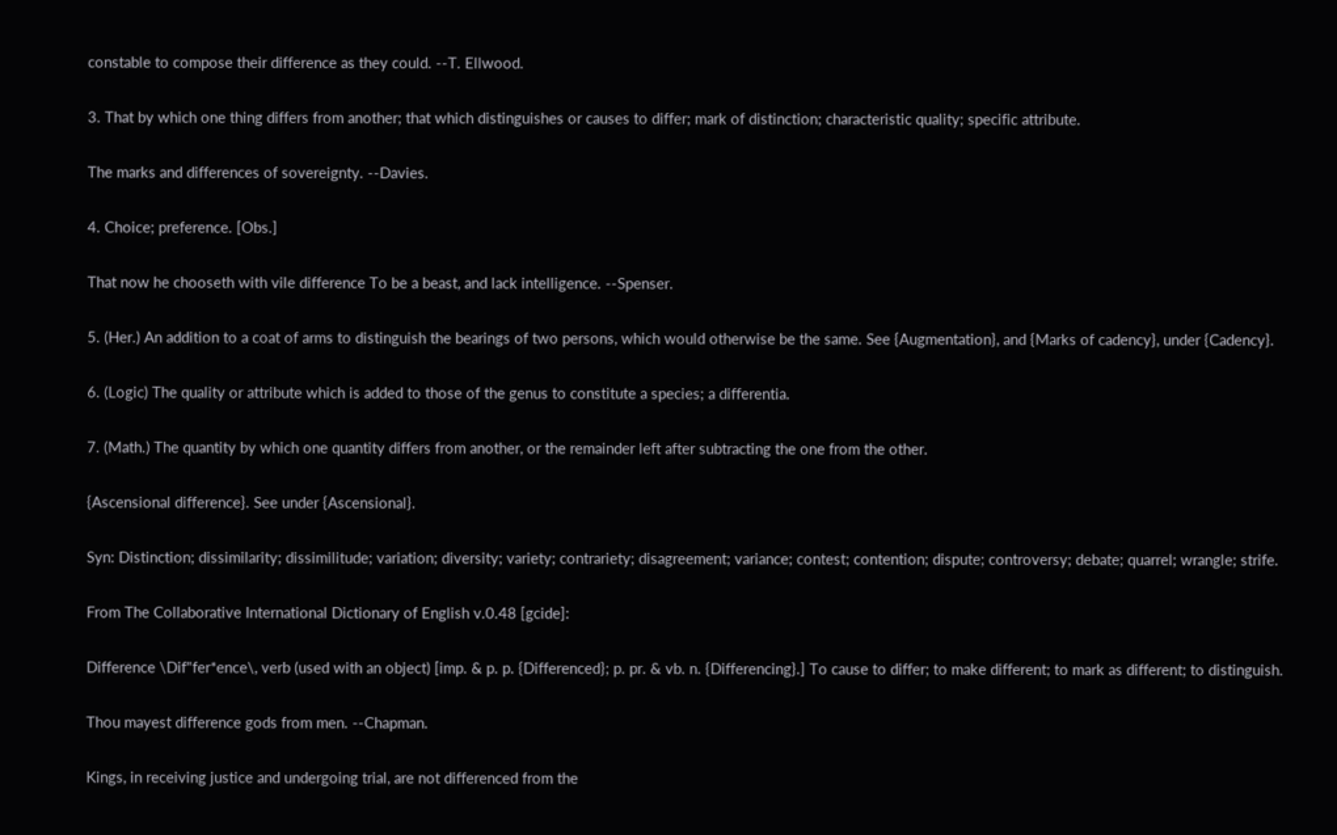constable to compose their difference as they could. --T. Ellwood.

3. That by which one thing differs from another; that which distinguishes or causes to differ; mark of distinction; characteristic quality; specific attribute.

The marks and differences of sovereignty. --Davies.

4. Choice; preference. [Obs.]

That now he chooseth with vile difference To be a beast, and lack intelligence. --Spenser.

5. (Her.) An addition to a coat of arms to distinguish the bearings of two persons, which would otherwise be the same. See {Augmentation}, and {Marks of cadency}, under {Cadency}.

6. (Logic) The quality or attribute which is added to those of the genus to constitute a species; a differentia.

7. (Math.) The quantity by which one quantity differs from another, or the remainder left after subtracting the one from the other.

{Ascensional difference}. See under {Ascensional}.

Syn: Distinction; dissimilarity; dissimilitude; variation; diversity; variety; contrariety; disagreement; variance; contest; contention; dispute; controversy; debate; quarrel; wrangle; strife.

From The Collaborative International Dictionary of English v.0.48 [gcide]:

Difference \Dif"fer*ence\, verb (used with an object) [imp. & p. p. {Differenced}; p. pr. & vb. n. {Differencing}.] To cause to differ; to make different; to mark as different; to distinguish.

Thou mayest difference gods from men. --Chapman.

Kings, in receiving justice and undergoing trial, are not differenced from the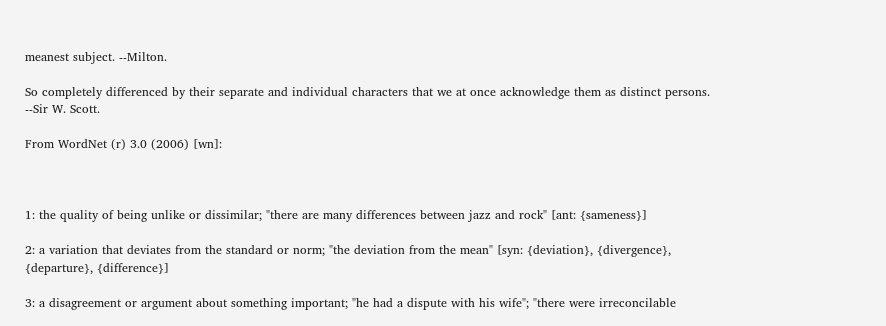meanest subject. --Milton.

So completely differenced by their separate and individual characters that we at once acknowledge them as distinct persons. --Sir W. Scott.

From WordNet (r) 3.0 (2006) [wn]:



1: the quality of being unlike or dissimilar; "there are many differences between jazz and rock" [ant: {sameness}]

2: a variation that deviates from the standard or norm; "the deviation from the mean" [syn: {deviation}, {divergence}, {departure}, {difference}]

3: a disagreement or argument about something important; "he had a dispute with his wife"; "there were irreconcilable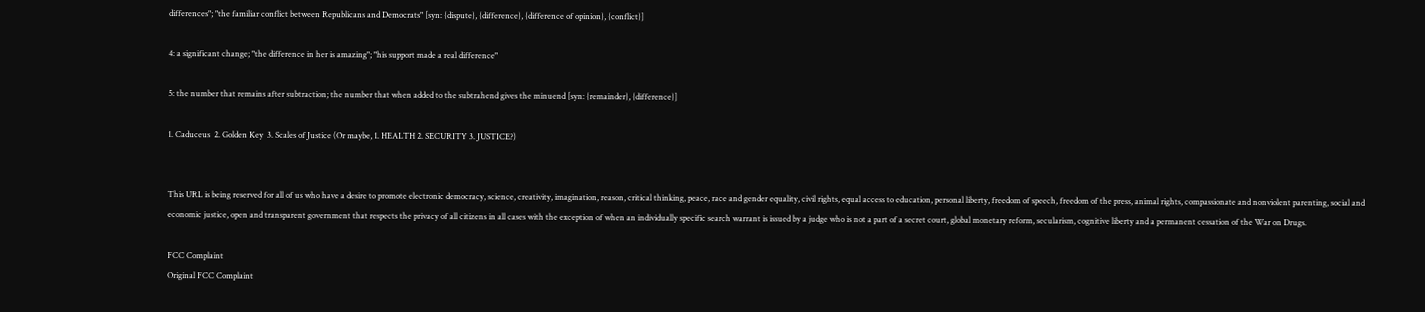differences"; "the familiar conflict between Republicans and Democrats" [syn: {dispute}, {difference}, {difference of opinion}, {conflict}]

4: a significant change; "the difference in her is amazing"; "his support made a real difference"

5: the number that remains after subtraction; the number that when added to the subtrahend gives the minuend [syn: {remainder}, {difference}]

1. Caduceus  2. Golden Key  3. Scales of Justice (Or maybe, 1. HEALTH 2. SECURITY 3. JUSTICE?)


This URL is being reserved for all of us who have a desire to promote electronic democracy, science, creativity, imagination, reason, critical thinking, peace, race and gender equality, civil rights, equal access to education, personal liberty, freedom of speech, freedom of the press, animal rights, compassionate and nonviolent parenting, social and economic justice, open and transparent government that respects the privacy of all citizens in all cases with the exception of when an individually specific search warrant is issued by a judge who is not a part of a secret court, global monetary reform, secularism, cognitive liberty and a permanent cessation of the War on Drugs.

FCC Complaint
Original FCC Complaint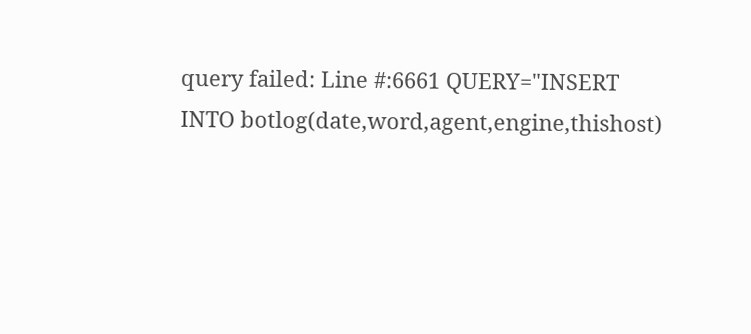query failed: Line #:6661 QUERY="INSERT INTO botlog(date,word,agent,engine,thishost)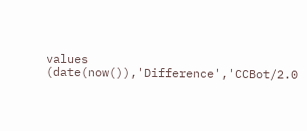values (date(now()),'Difference','CCBot/2.0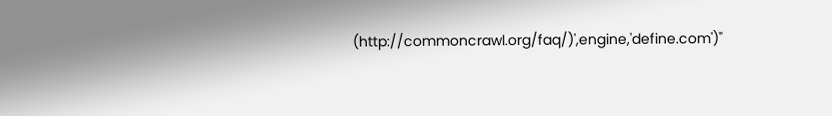(http://commoncrawl.org/faq/)',engine,'define.com')"